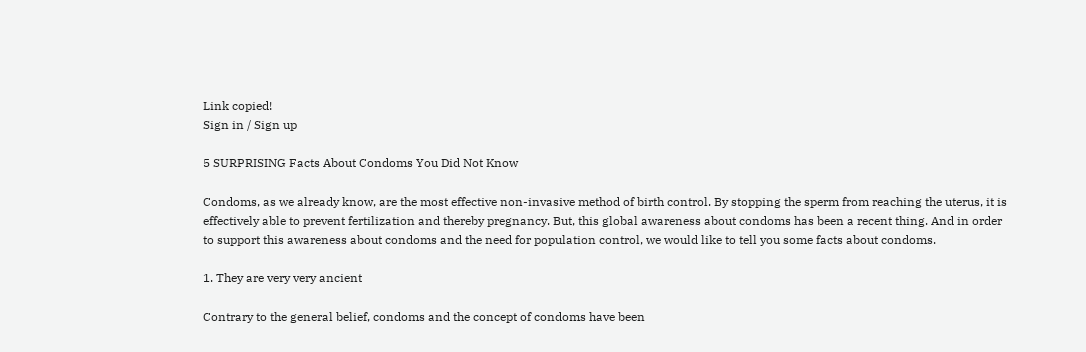Link copied!
Sign in / Sign up

5 SURPRISING Facts About Condoms You Did Not Know

Condoms, as we already know, are the most effective non-invasive method of birth control. By stopping the sperm from reaching the uterus, it is effectively able to prevent fertilization and thereby pregnancy. But, this global awareness about condoms has been a recent thing. And in order to support this awareness about condoms and the need for population control, we would like to tell you some facts about condoms.

1. They are very very ancient

Contrary to the general belief, condoms and the concept of condoms have been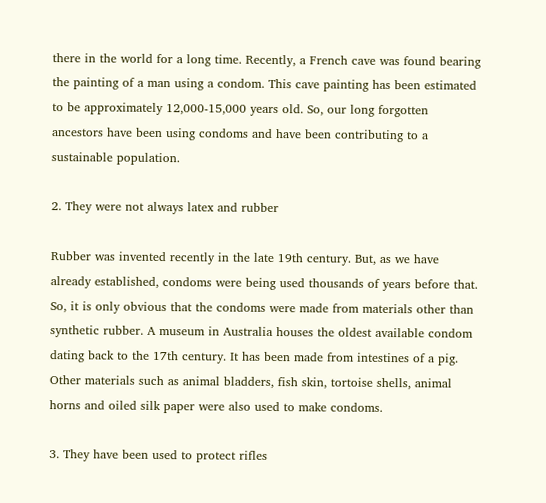there in the world for a long time. Recently, a French cave was found bearing the painting of a man using a condom. This cave painting has been estimated to be approximately 12,000-15,000 years old. So, our long forgotten ancestors have been using condoms and have been contributing to a sustainable population.

2. They were not always latex and rubber

Rubber was invented recently in the late 19th century. But, as we have already established, condoms were being used thousands of years before that. So, it is only obvious that the condoms were made from materials other than synthetic rubber. A museum in Australia houses the oldest available condom dating back to the 17th century. It has been made from intestines of a pig. Other materials such as animal bladders, fish skin, tortoise shells, animal horns and oiled silk paper were also used to make condoms.

3. They have been used to protect rifles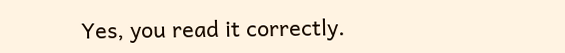Yes, you read it correctly.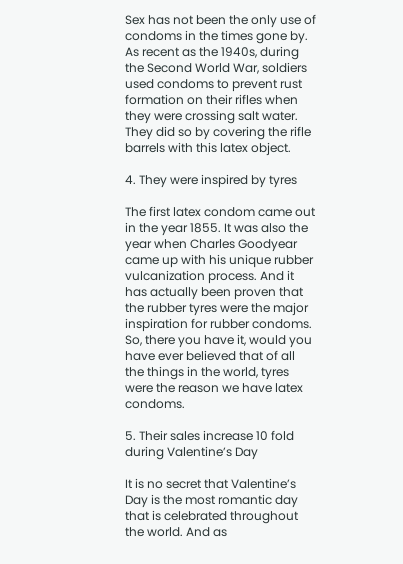Sex has not been the only use of condoms in the times gone by. As recent as the 1940s, during the Second World War, soldiers used condoms to prevent rust formation on their rifles when they were crossing salt water. They did so by covering the rifle barrels with this latex object.

4. They were inspired by tyres

The first latex condom came out in the year 1855. It was also the year when Charles Goodyear came up with his unique rubber vulcanization process. And it has actually been proven that the rubber tyres were the major inspiration for rubber condoms. So, there you have it, would you have ever believed that of all the things in the world, tyres were the reason we have latex condoms.

5. Their sales increase 10 fold during Valentine’s Day

It is no secret that Valentine’s Day is the most romantic day that is celebrated throughout the world. And as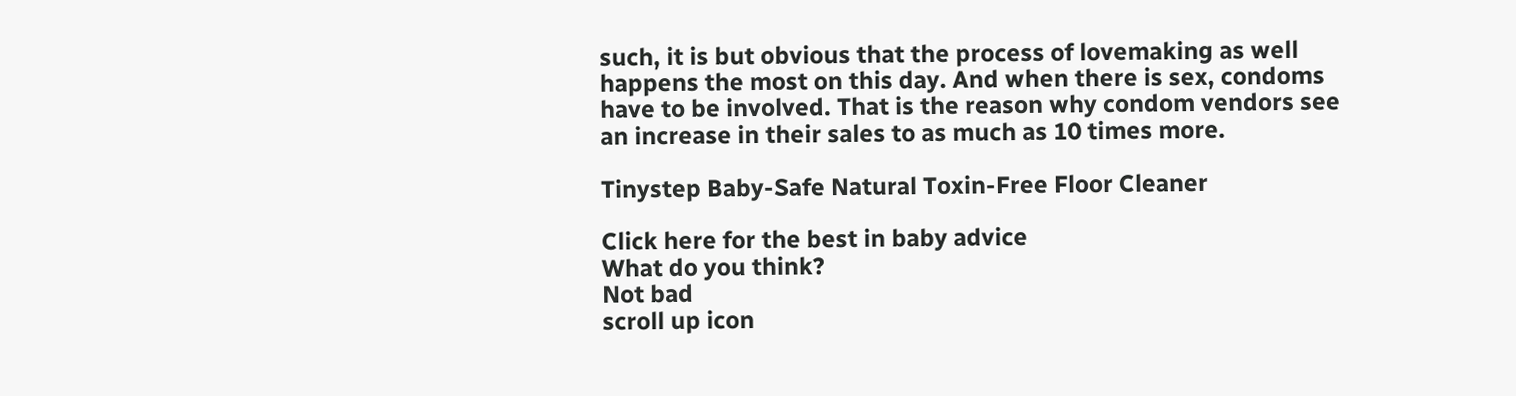such, it is but obvious that the process of lovemaking as well happens the most on this day. And when there is sex, condoms have to be involved. That is the reason why condom vendors see an increase in their sales to as much as 10 times more.

Tinystep Baby-Safe Natural Toxin-Free Floor Cleaner

Click here for the best in baby advice
What do you think?
Not bad
scroll up icon